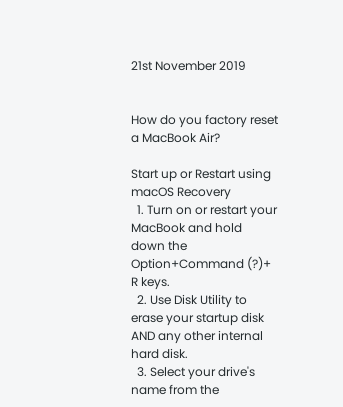21st November 2019


How do you factory reset a MacBook Air?

Start up or Restart using macOS Recovery
  1. Turn on or restart your MacBook and hold down the Option+Command (?)+ R keys.
  2. Use Disk Utility to erase your startup disk AND any other internal hard disk.
  3. Select your drive's name from the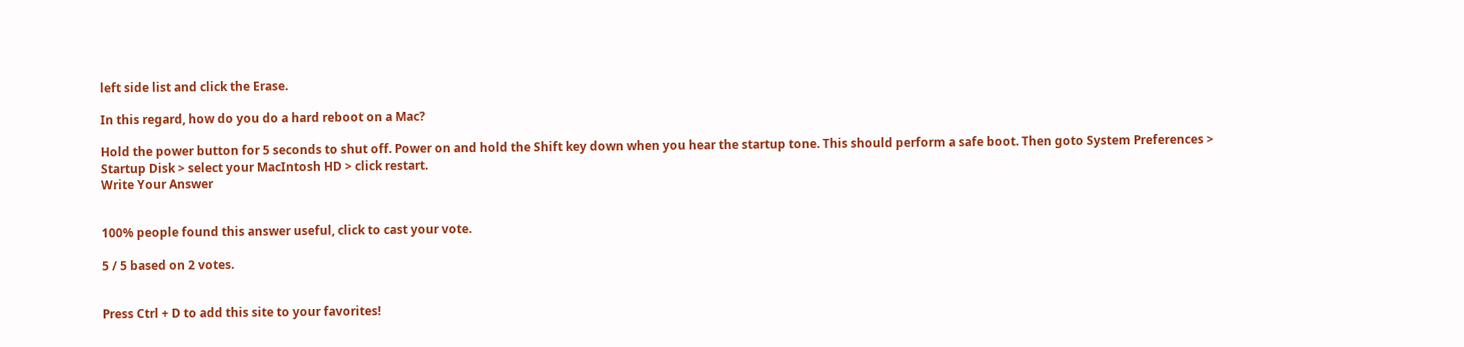left side list and click the Erase.

In this regard, how do you do a hard reboot on a Mac?

Hold the power button for 5 seconds to shut off. Power on and hold the Shift key down when you hear the startup tone. This should perform a safe boot. Then goto System Preferences > Startup Disk > select your MacIntosh HD > click restart.
Write Your Answer


100% people found this answer useful, click to cast your vote.

5 / 5 based on 2 votes.


Press Ctrl + D to add this site to your favorites!